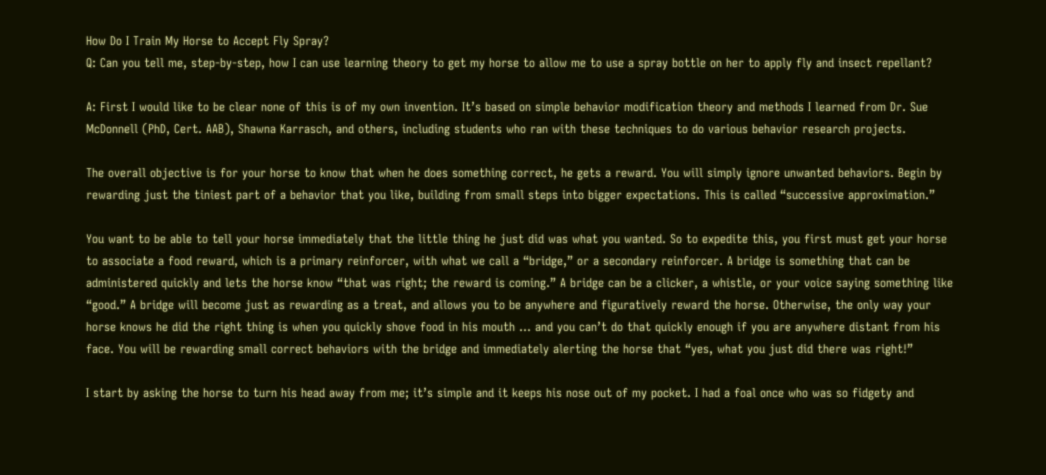How Do I Train My Horse to Accept Fly Spray?
Q: Can you tell me, step-by-step, how I can use learning theory to get my horse to allow me to use a spray bottle on her to apply fly and insect repellant?

A: First I would like to be clear none of this is of my own invention. It’s based on simple behavior modification theory and methods I learned from Dr. Sue McDonnell (PhD, Cert. AAB), Shawna Karrasch, and others, including students who ran with these techniques to do various behavior research projects.

The overall objective is for your horse to know that when he does something correct, he gets a reward. You will simply ignore unwanted behaviors. Begin by rewarding just the tiniest part of a behavior that you like, building from small steps into bigger expectations. This is called “successive approximation.”

You want to be able to tell your horse immediately that the little thing he just did was what you wanted. So to expedite this, you first must get your horse to associate a food reward, which is a primary reinforcer, with what we call a “bridge,” or a secondary reinforcer. A bridge is something that can be administered quickly and lets the horse know “that was right; the reward is coming.” A bridge can be a clicker, a whistle, or your voice saying something like “good.” A bridge will become just as rewarding as a treat, and allows you to be anywhere and figuratively reward the horse. Otherwise, the only way your horse knows he did the right thing is when you quickly shove food in his mouth … and you can’t do that quickly enough if you are anywhere distant from his face. You will be rewarding small correct behaviors with the bridge and immediately alerting the horse that “yes, what you just did there was right!”

I start by asking the horse to turn his head away from me; it’s simple and it keeps his nose out of my pocket. I had a foal once who was so fidgety and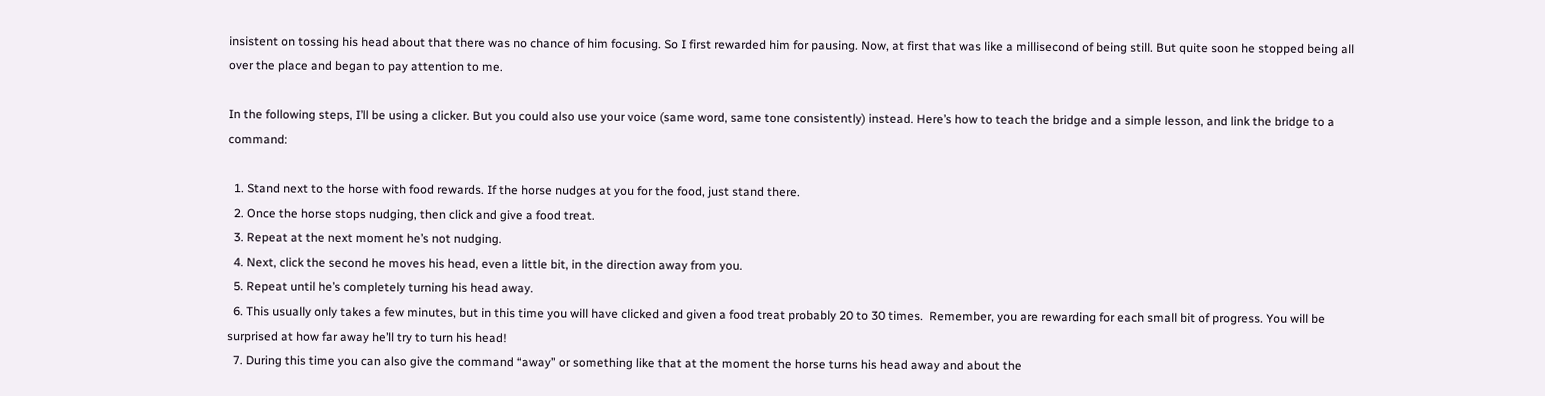insistent on tossing his head about that there was no chance of him focusing. So I first rewarded him for pausing. Now, at first that was like a millisecond of being still. But quite soon he stopped being all over the place and began to pay attention to me.

In the following steps, I’ll be using a clicker. But you could also use your voice (same word, same tone consistently) instead. Here’s how to teach the bridge and a simple lesson, and link the bridge to a command:

  1. Stand next to the horse with food rewards. If the horse nudges at you for the food, just stand there.
  2. Once the horse stops nudging, then click and give a food treat.
  3. Repeat at the next moment he’s not nudging.
  4. Next, click the second he moves his head, even a little bit, in the direction away from you.
  5. Repeat until he’s completely turning his head away.
  6. This usually only takes a few minutes, but in this time you will have clicked and given a food treat probably 20 to 30 times.  Remember, you are rewarding for each small bit of progress. You will be surprised at how far away he’ll try to turn his head!
  7. During this time you can also give the command “away” or something like that at the moment the horse turns his head away and about the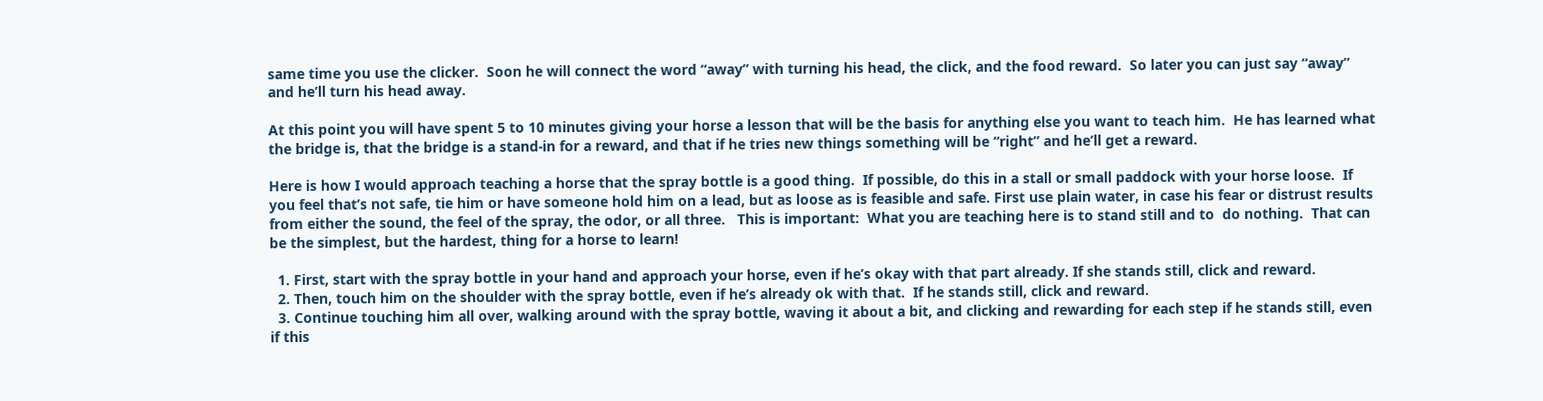same time you use the clicker.  Soon he will connect the word “away” with turning his head, the click, and the food reward.  So later you can just say “away” and he’ll turn his head away.

At this point you will have spent 5 to 10 minutes giving your horse a lesson that will be the basis for anything else you want to teach him.  He has learned what the bridge is, that the bridge is a stand-in for a reward, and that if he tries new things something will be “right” and he’ll get a reward.

Here is how I would approach teaching a horse that the spray bottle is a good thing.  If possible, do this in a stall or small paddock with your horse loose.  If you feel that’s not safe, tie him or have someone hold him on a lead, but as loose as is feasible and safe. First use plain water, in case his fear or distrust results from either the sound, the feel of the spray, the odor, or all three.   This is important:  What you are teaching here is to stand still and to  do nothing.  That can be the simplest, but the hardest, thing for a horse to learn!

  1. First, start with the spray bottle in your hand and approach your horse, even if he’s okay with that part already. If she stands still, click and reward.
  2. Then, touch him on the shoulder with the spray bottle, even if he’s already ok with that.  If he stands still, click and reward.
  3. Continue touching him all over, walking around with the spray bottle, waving it about a bit, and clicking and rewarding for each step if he stands still, even if this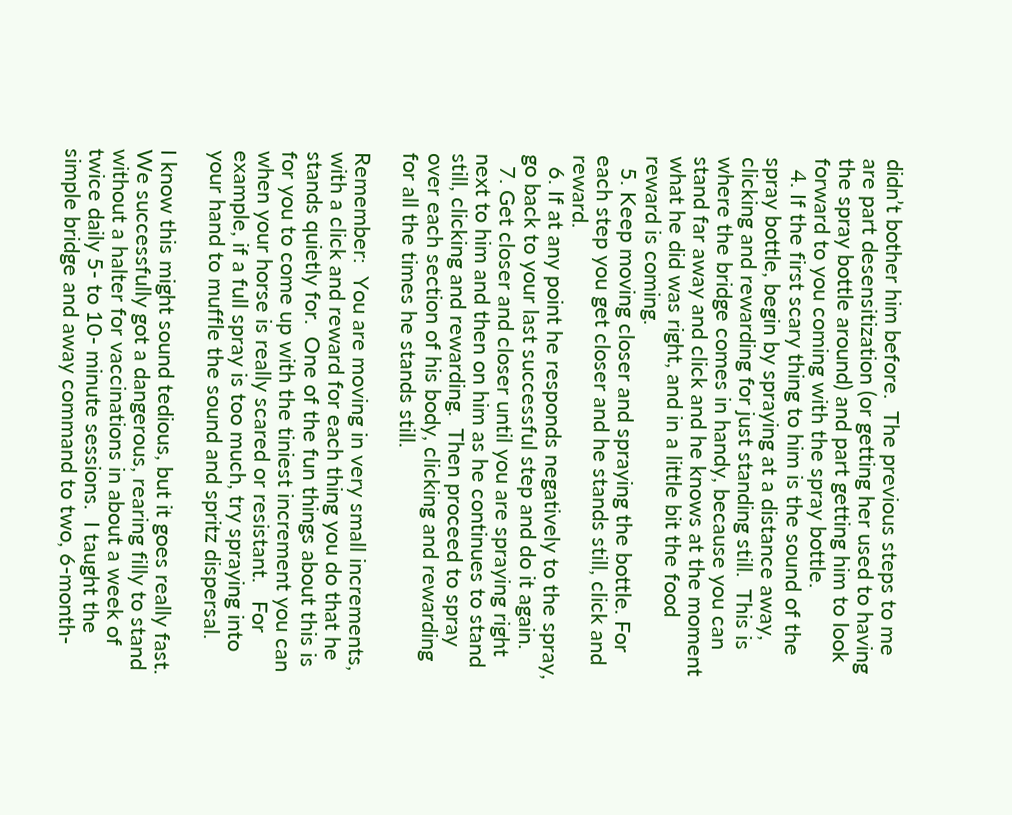didn’t bother him before.  The previous steps to me are part desensitization (or getting her used to having the spray bottle around) and part getting him to look forward to you coming with the spray bottle.
  4. If the first scary thing to him is the sound of the spray bottle, begin by spraying at a distance away, clicking and rewarding for just standing still.  This is where the bridge comes in handy, because you can stand far away and click and he knows at the moment what he did was right, and in a little bit the food reward is coming.
  5. Keep moving closer and spraying the bottle. For each step you get closer and he stands still, click and reward.
  6. If at any point he responds negatively to the spray, go back to your last successful step and do it again.
  7. Get closer and closer until you are spraying right next to him and then on him as he continues to stand still, clicking and rewarding.  Then proceed to spray over each section of his body, clicking and rewarding for all the times he stands still.

Remember:  You are moving in very small increments, with a click and reward for each thing you do that he stands quietly for.  One of the fun things about this is for you to come up with the tiniest increment you can when your horse is really scared or resistant.   For example, if a full spray is too much, try spraying into your hand to muffle the sound and spritz dispersal.

I know this might sound tedious, but it goes really fast.  We successfully got a dangerous, rearing filly to stand without a halter for vaccinations in about a week of twice daily 5- to 10- minute sessions.  I taught the simple bridge and away command to two, 6-month-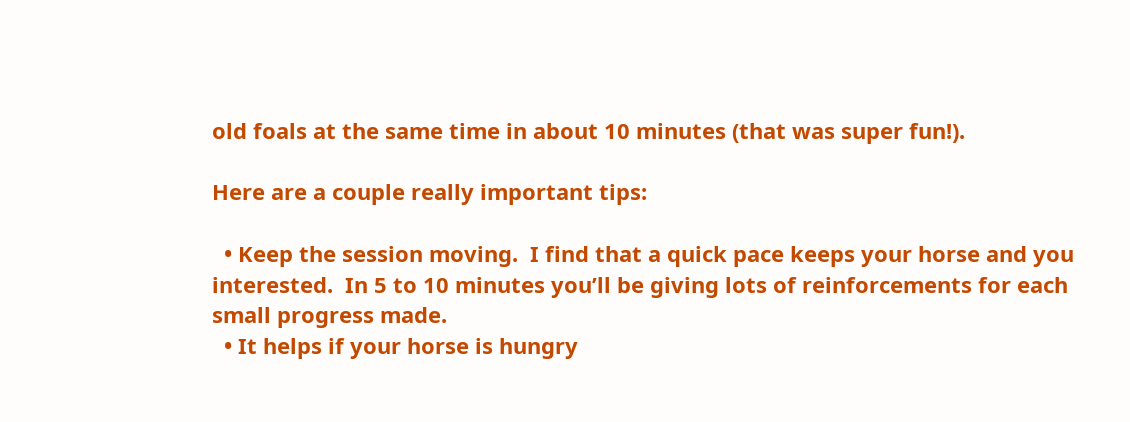old foals at the same time in about 10 minutes (that was super fun!).

Here are a couple really important tips:

  • Keep the session moving.  I find that a quick pace keeps your horse and you interested.  In 5 to 10 minutes you’ll be giving lots of reinforcements for each small progress made.
  • It helps if your horse is hungry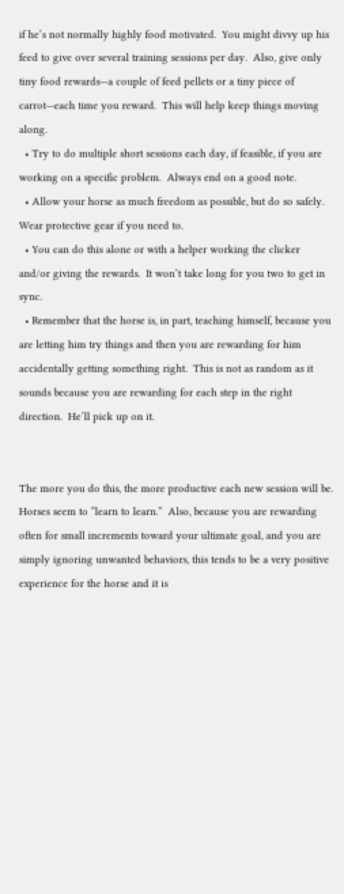if he’s not normally highly food motivated.  You might divvy up his feed to give over several training sessions per day.  Also, give only tiny food rewards—a couple of feed pellets or a tiny piece of carrot—each time you reward.  This will help keep things moving along.
  • Try to do multiple short sessions each day, if feasible, if you are working on a specific problem.  Always end on a good note.
  • Allow your horse as much freedom as possible, but do so safely.  Wear protective gear if you need to.
  • You can do this alone or with a helper working the clicker and/or giving the rewards.  It won’t take long for you two to get in sync.
  • Remember that the horse is, in part, teaching himself, because you are letting him try things and then you are rewarding for him accidentally getting something right.  This is not as random as it sounds because you are rewarding for each step in the right direction.  He’ll pick up on it.


The more you do this, the more productive each new session will be.  Horses seem to “learn to learn.”  Also, because you are rewarding often for small increments toward your ultimate goal, and you are simply ignoring unwanted behaviors, this tends to be a very positive experience for the horse and it is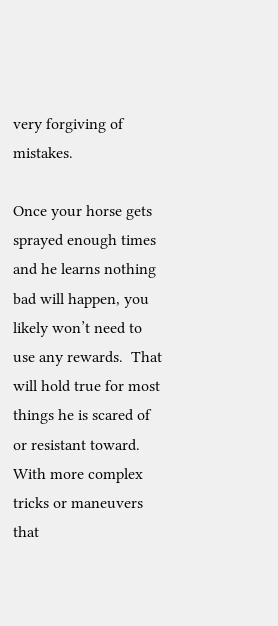very forgiving of mistakes.

Once your horse gets sprayed enough times and he learns nothing bad will happen, you likely won’t need to use any rewards.  That will hold true for most things he is scared of or resistant toward.  With more complex tricks or maneuvers that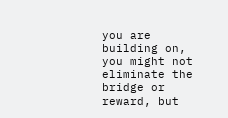you are building on, you might not eliminate the bridge or reward, but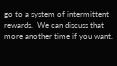go to a system of intermittent rewards.  We can discuss that more another time if you want.